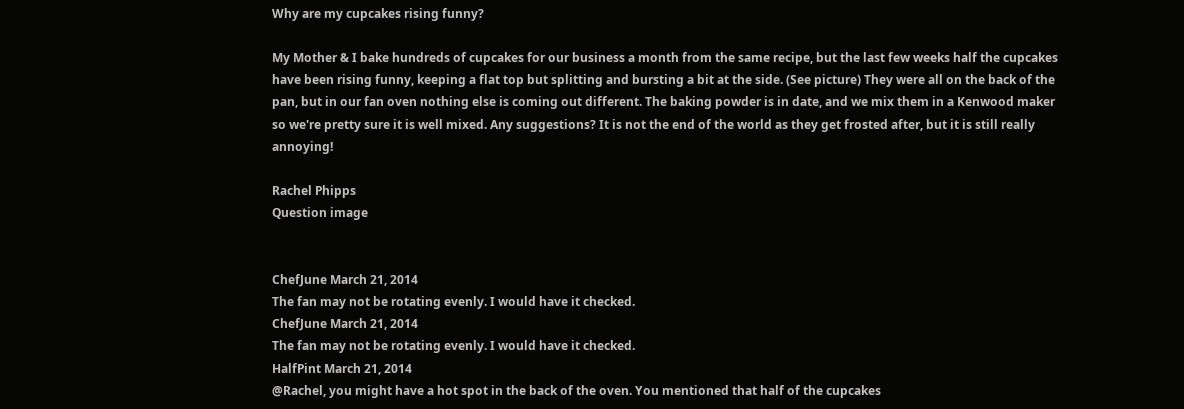Why are my cupcakes rising funny?

My Mother & I bake hundreds of cupcakes for our business a month from the same recipe, but the last few weeks half the cupcakes have been rising funny, keeping a flat top but splitting and bursting a bit at the side. (See picture) They were all on the back of the pan, but in our fan oven nothing else is coming out different. The baking powder is in date, and we mix them in a Kenwood maker so we're pretty sure it is well mixed. Any suggestions? It is not the end of the world as they get frosted after, but it is still really annoying!

Rachel Phipps
Question image


ChefJune March 21, 2014
The fan may not be rotating evenly. I would have it checked.
ChefJune March 21, 2014
The fan may not be rotating evenly. I would have it checked.
HalfPint March 21, 2014
@Rachel, you might have a hot spot in the back of the oven. You mentioned that half of the cupcakes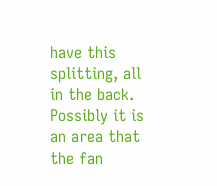have this splitting, all in the back. Possibly it is an area that the fan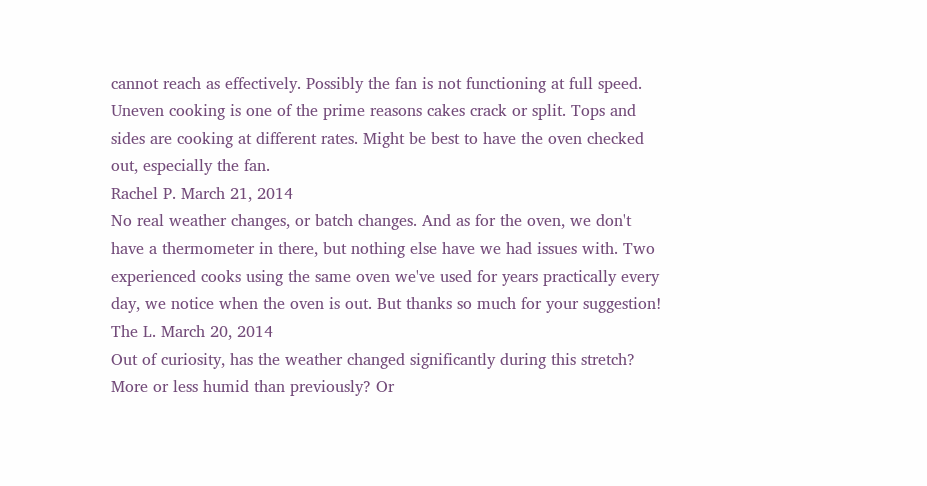cannot reach as effectively. Possibly the fan is not functioning at full speed. Uneven cooking is one of the prime reasons cakes crack or split. Tops and sides are cooking at different rates. Might be best to have the oven checked out, especially the fan.
Rachel P. March 21, 2014
No real weather changes, or batch changes. And as for the oven, we don't have a thermometer in there, but nothing else have we had issues with. Two experienced cooks using the same oven we've used for years practically every day, we notice when the oven is out. But thanks so much for your suggestion!
The L. March 20, 2014
Out of curiosity, has the weather changed significantly during this stretch? More or less humid than previously? Or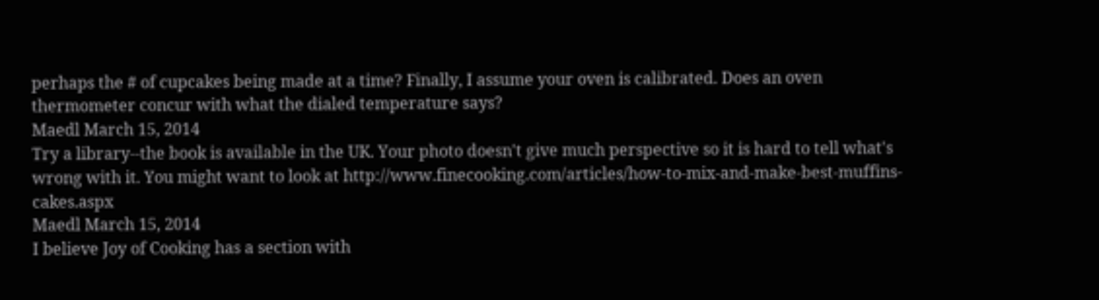perhaps the # of cupcakes being made at a time? Finally, I assume your oven is calibrated. Does an oven thermometer concur with what the dialed temperature says?
Maedl March 15, 2014
Try a library--the book is available in the UK. Your photo doesn't give much perspective so it is hard to tell what's wrong with it. You might want to look at http://www.finecooking.com/articles/how-to-mix-and-make-best-muffins-cakes.aspx
Maedl March 15, 2014
I believe Joy of Cooking has a section with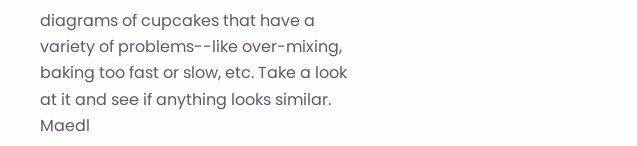diagrams of cupcakes that have a variety of problems--like over-mixing, baking too fast or slow, etc. Take a look at it and see if anything looks similar.
Maedl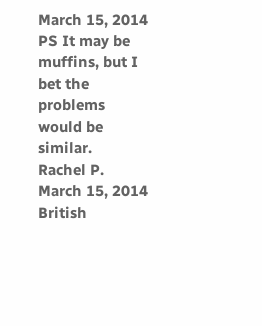March 15, 2014
PS It may be muffins, but I bet the problems would be similar.
Rachel P. March 15, 2014
British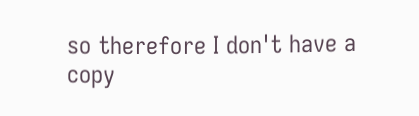so therefore I don't have a copy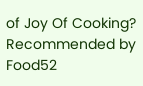of Joy Of Cooking?
Recommended by Food52